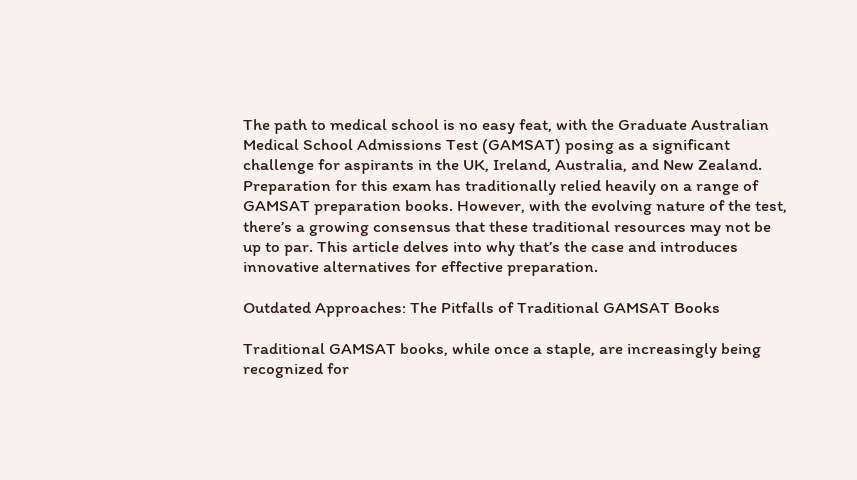The path to medical school is no easy feat, with the Graduate Australian Medical School Admissions Test (GAMSAT) posing as a significant challenge for aspirants in the UK, Ireland, Australia, and New Zealand. Preparation for this exam has traditionally relied heavily on a range of GAMSAT preparation books. However, with the evolving nature of the test, there’s a growing consensus that these traditional resources may not be up to par. This article delves into why that’s the case and introduces innovative alternatives for effective preparation.

Outdated Approaches: The Pitfalls of Traditional GAMSAT Books

Traditional GAMSAT books, while once a staple, are increasingly being recognized for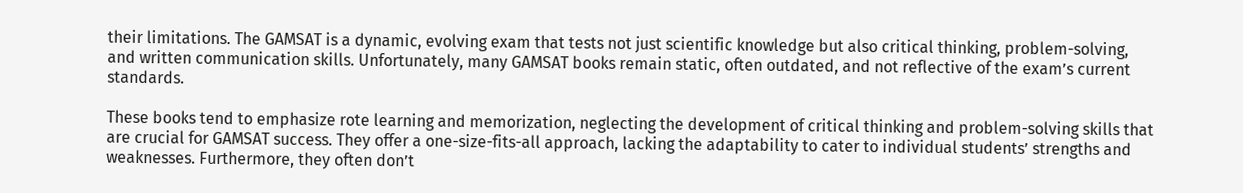their limitations. The GAMSAT is a dynamic, evolving exam that tests not just scientific knowledge but also critical thinking, problem-solving, and written communication skills. Unfortunately, many GAMSAT books remain static, often outdated, and not reflective of the exam’s current standards.

These books tend to emphasize rote learning and memorization, neglecting the development of critical thinking and problem-solving skills that are crucial for GAMSAT success. They offer a one-size-fits-all approach, lacking the adaptability to cater to individual students’ strengths and weaknesses. Furthermore, they often don’t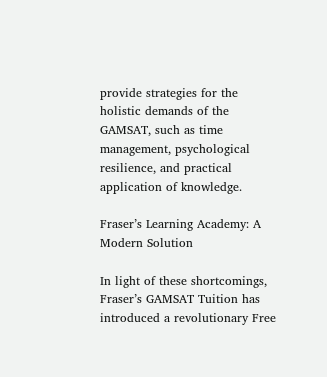provide strategies for the holistic demands of the GAMSAT, such as time management, psychological resilience, and practical application of knowledge.

Fraser’s Learning Academy: A Modern Solution

In light of these shortcomings, Fraser’s GAMSAT Tuition has introduced a revolutionary Free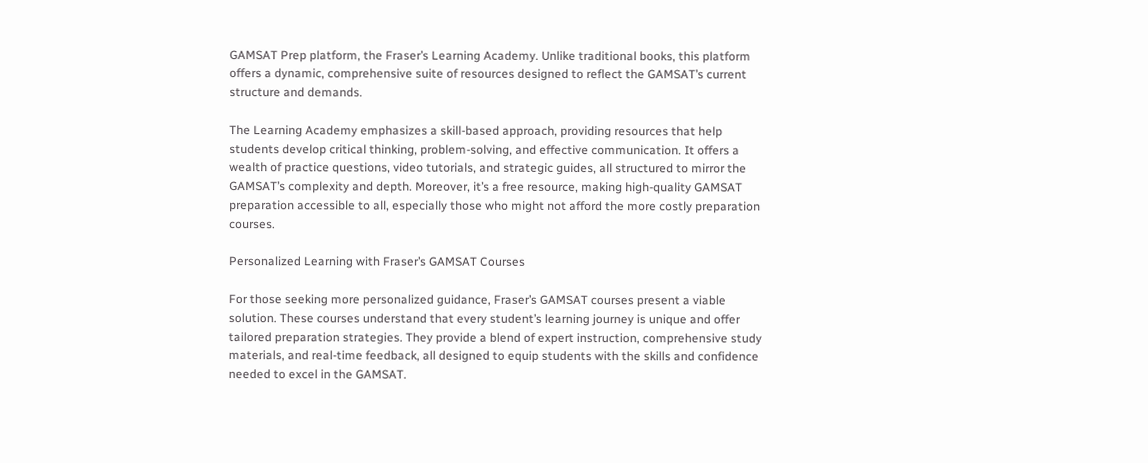GAMSAT Prep platform, the Fraser’s Learning Academy. Unlike traditional books, this platform offers a dynamic, comprehensive suite of resources designed to reflect the GAMSAT’s current structure and demands.

The Learning Academy emphasizes a skill-based approach, providing resources that help students develop critical thinking, problem-solving, and effective communication. It offers a wealth of practice questions, video tutorials, and strategic guides, all structured to mirror the GAMSAT’s complexity and depth. Moreover, it’s a free resource, making high-quality GAMSAT preparation accessible to all, especially those who might not afford the more costly preparation courses.

Personalized Learning with Fraser’s GAMSAT Courses

For those seeking more personalized guidance, Fraser’s GAMSAT courses present a viable solution. These courses understand that every student’s learning journey is unique and offer tailored preparation strategies. They provide a blend of expert instruction, comprehensive study materials, and real-time feedback, all designed to equip students with the skills and confidence needed to excel in the GAMSAT.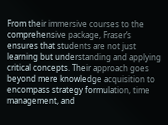From their immersive courses to the comprehensive package, Fraser’s ensures that students are not just learning but understanding and applying critical concepts. Their approach goes beyond mere knowledge acquisition to encompass strategy formulation, time management, and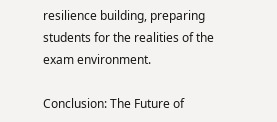resilience building, preparing students for the realities of the exam environment.

Conclusion: The Future of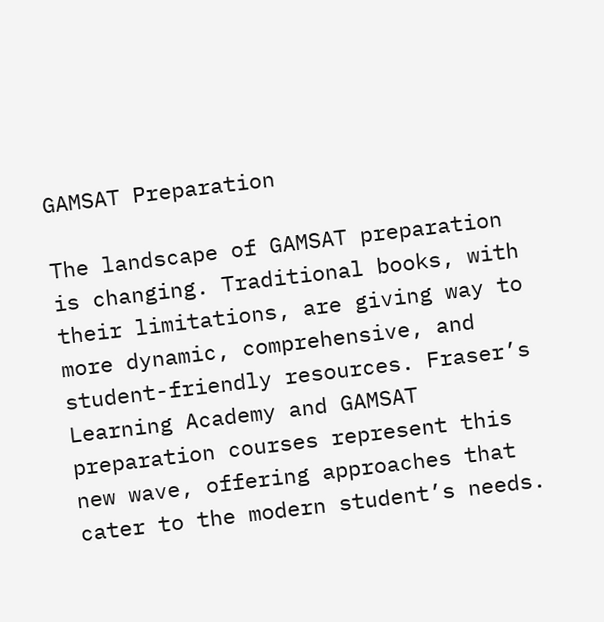GAMSAT Preparation

The landscape of GAMSAT preparation is changing. Traditional books, with their limitations, are giving way to more dynamic, comprehensive, and student-friendly resources. Fraser’s Learning Academy and GAMSAT preparation courses represent this new wave, offering approaches that cater to the modern student’s needs.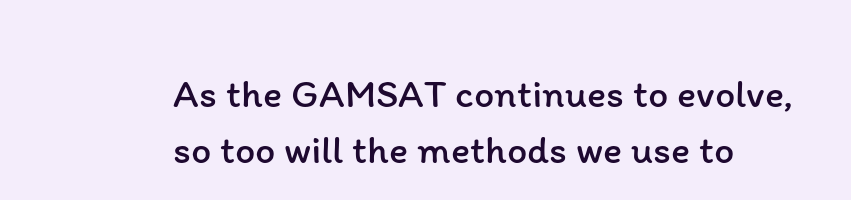As the GAMSAT continues to evolve, so too will the methods we use to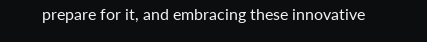prepare for it, and embracing these innovative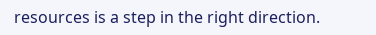resources is a step in the right direction.